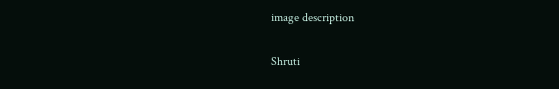image description

Shruti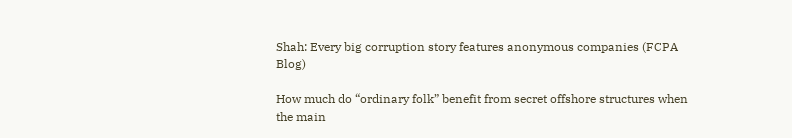Shah: Every big corruption story features anonymous companies (FCPA Blog)

How much do “ordinary folk” benefit from secret offshore structures when the main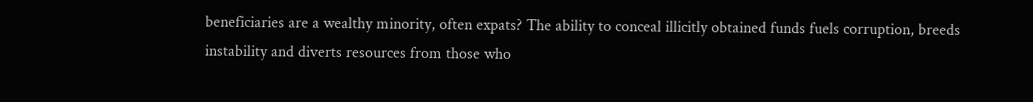beneficiaries are a wealthy minority, often expats? The ability to conceal illicitly obtained funds fuels corruption, breeds instability and diverts resources from those who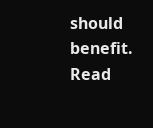should benefit. Read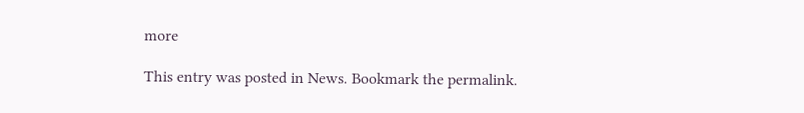more

This entry was posted in News. Bookmark the permalink.